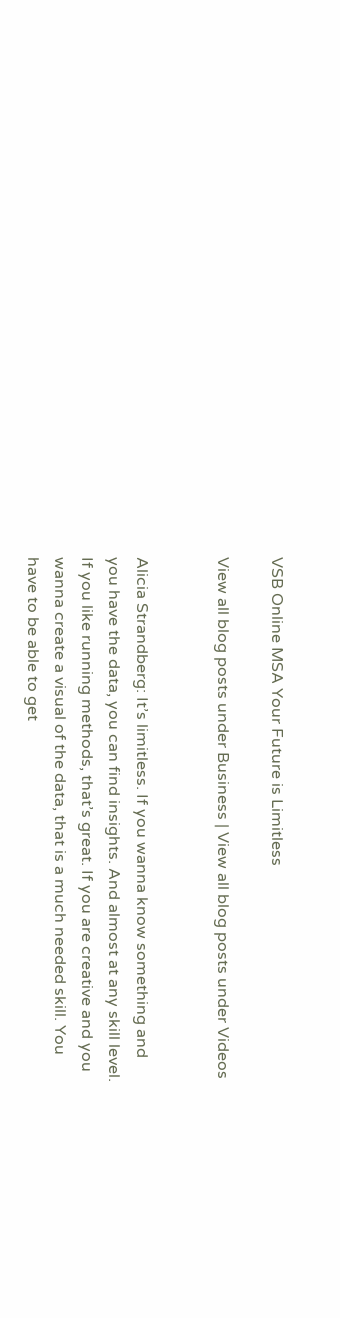VSB Online MSA Your Future is Limitless

View all blog posts under Business | View all blog posts under Videos


Alicia Strandberg: It’s limitless. If you wanna know something and you have the data, you can find insights. And almost at any skill level. If you like running methods, that’s great. If you are creative and you wanna create a visual of the data, that is a much needed skill. You have to be able to get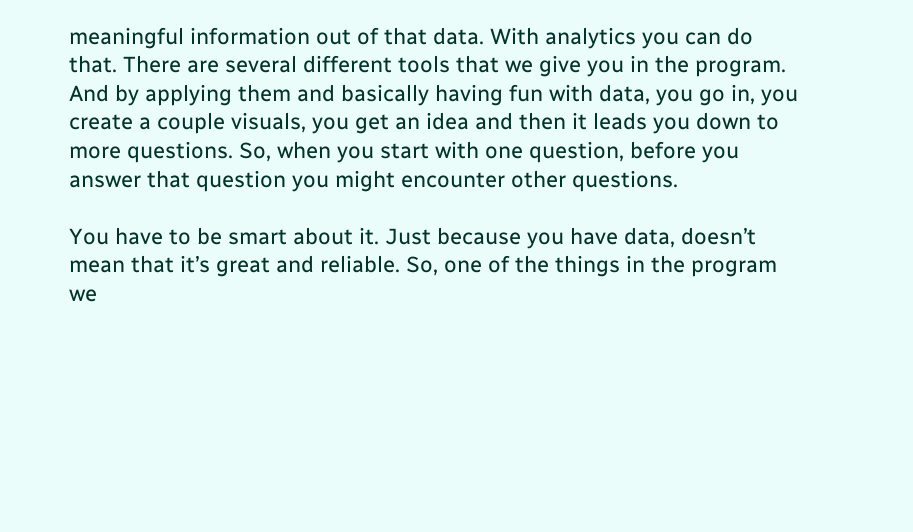meaningful information out of that data. With analytics you can do that. There are several different tools that we give you in the program. And by applying them and basically having fun with data, you go in, you create a couple visuals, you get an idea and then it leads you down to more questions. So, when you start with one question, before you answer that question you might encounter other questions.

You have to be smart about it. Just because you have data, doesn’t mean that it’s great and reliable. So, one of the things in the program we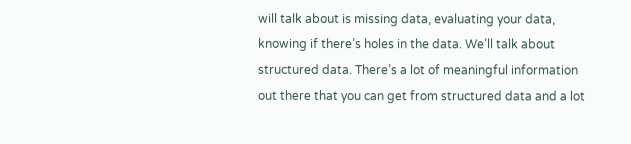will talk about is missing data, evaluating your data, knowing if there’s holes in the data. We’ll talk about structured data. There’s a lot of meaningful information out there that you can get from structured data and a lot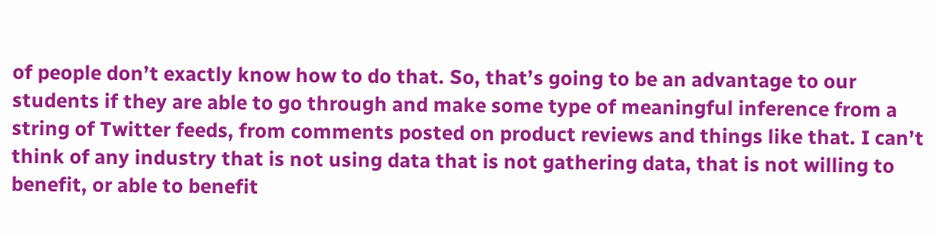of people don’t exactly know how to do that. So, that’s going to be an advantage to our students if they are able to go through and make some type of meaningful inference from a string of Twitter feeds, from comments posted on product reviews and things like that. I can’t think of any industry that is not using data that is not gathering data, that is not willing to benefit, or able to benefit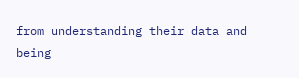from understanding their data and being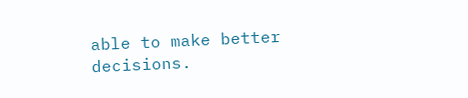able to make better decisions.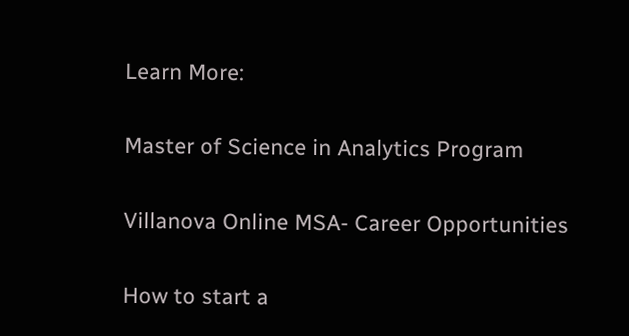Learn More:

Master of Science in Analytics Program

Villanova Online MSA- Career Opportunities

How to start a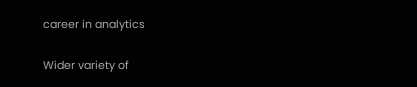career in analytics

Wider variety of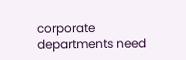corporate departments need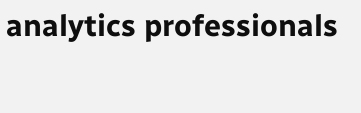analytics professionals